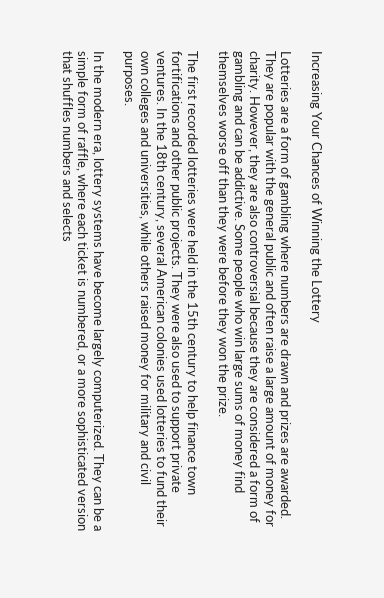Increasing Your Chances of Winning the Lottery

Lotteries are a form of gambling where numbers are drawn and prizes are awarded. They are popular with the general public and often raise a large amount of money for charity. However, they are also controversial because they are considered a form of gambling and can be addictive. Some people who win large sums of money find themselves worse off than they were before they won the prize.

The first recorded lotteries were held in the 15th century to help finance town fortifications and other public projects. They were also used to support private ventures. In the 18th century, several American colonies used lotteries to fund their own colleges and universities, while others raised money for military and civil purposes.

In the modern era, lottery systems have become largely computerized. They can be a simple form of raffle, where each ticket is numbered, or a more sophisticated version that shuffles numbers and selects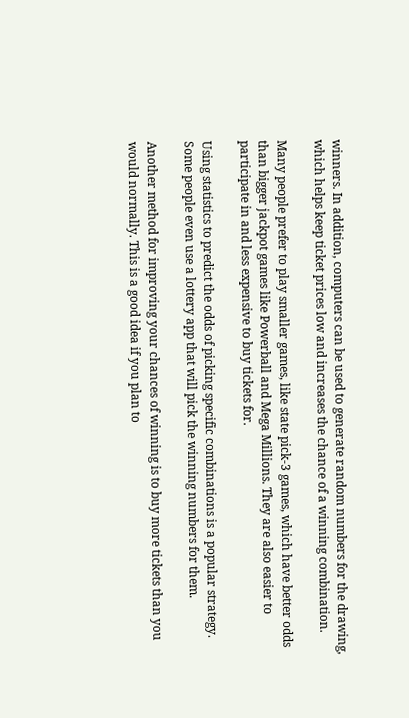winners. In addition, computers can be used to generate random numbers for the drawing, which helps keep ticket prices low and increases the chance of a winning combination.

Many people prefer to play smaller games, like state pick-3 games, which have better odds than bigger jackpot games like Powerball and Mega Millions. They are also easier to participate in and less expensive to buy tickets for.

Using statistics to predict the odds of picking specific combinations is a popular strategy. Some people even use a lottery app that will pick the winning numbers for them.

Another method for improving your chances of winning is to buy more tickets than you would normally. This is a good idea if you plan to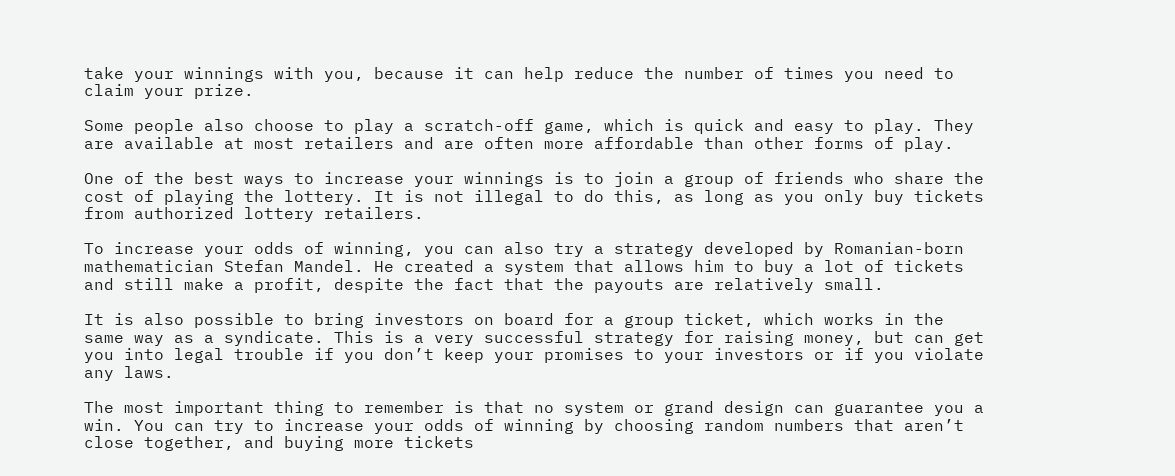take your winnings with you, because it can help reduce the number of times you need to claim your prize.

Some people also choose to play a scratch-off game, which is quick and easy to play. They are available at most retailers and are often more affordable than other forms of play.

One of the best ways to increase your winnings is to join a group of friends who share the cost of playing the lottery. It is not illegal to do this, as long as you only buy tickets from authorized lottery retailers.

To increase your odds of winning, you can also try a strategy developed by Romanian-born mathematician Stefan Mandel. He created a system that allows him to buy a lot of tickets and still make a profit, despite the fact that the payouts are relatively small.

It is also possible to bring investors on board for a group ticket, which works in the same way as a syndicate. This is a very successful strategy for raising money, but can get you into legal trouble if you don’t keep your promises to your investors or if you violate any laws.

The most important thing to remember is that no system or grand design can guarantee you a win. You can try to increase your odds of winning by choosing random numbers that aren’t close together, and buying more tickets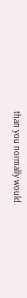than you normally would.